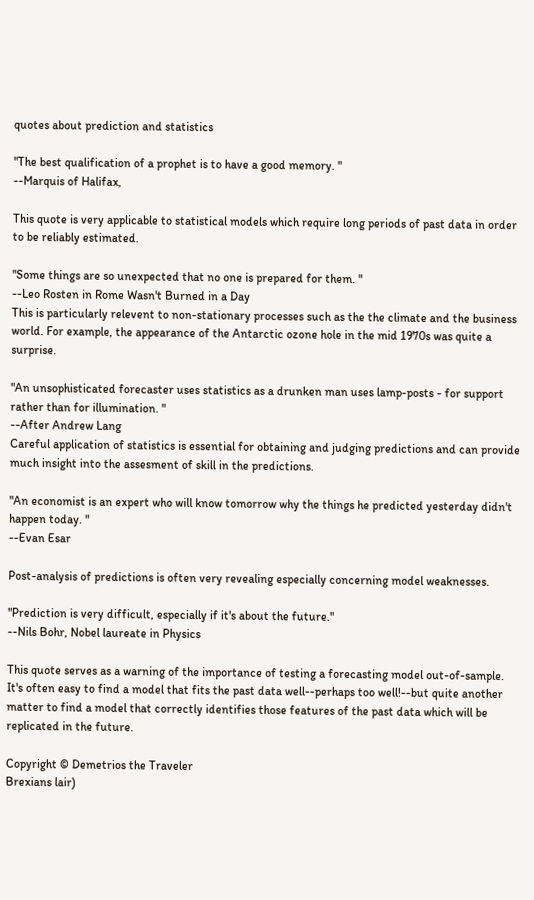quotes about prediction and statistics

"The best qualification of a prophet is to have a good memory. "
--Marquis of Halifax,

This quote is very applicable to statistical models which require long periods of past data in order to be reliably estimated.

"Some things are so unexpected that no one is prepared for them. "
--Leo Rosten in Rome Wasn't Burned in a Day
This is particularly relevent to non-stationary processes such as the the climate and the business world. For example, the appearance of the Antarctic ozone hole in the mid 1970s was quite a surprise.

"An unsophisticated forecaster uses statistics as a drunken man uses lamp-posts - for support rather than for illumination. "
--After Andrew Lang
Careful application of statistics is essential for obtaining and judging predictions and can provide much insight into the assesment of skill in the predictions.

"An economist is an expert who will know tomorrow why the things he predicted yesterday didn't happen today. "
--Evan Esar

Post-analysis of predictions is often very revealing especially concerning model weaknesses.

"Prediction is very difficult, especially if it's about the future."
--Nils Bohr, Nobel laureate in Physics

This quote serves as a warning of the importance of testing a forecasting model out-of-sample. It's often easy to find a model that fits the past data well--perhaps too well!--but quite another matter to find a model that correctly identifies those features of the past data which will be replicated in the future.

Copyright © Demetrios the Traveler
Brexians lair)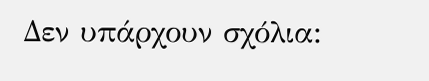Δεν υπάρχουν σχόλια: